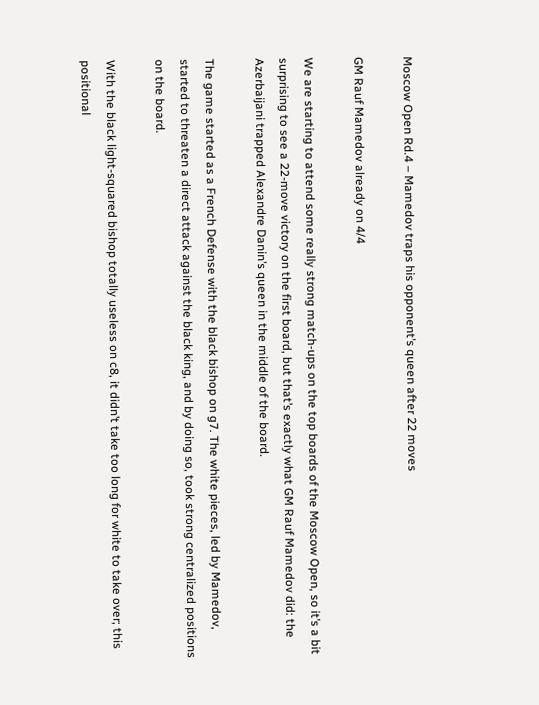Moscow Open Rd.4 – Mamedov traps his opponent’s queen after 22 moves

GM Rauf Mamedov already on 4/4

We are starting to attend some really strong match-ups on the top boards of the Moscow Open, so it’s a bit surprising to see a 22-move victory on the first board, but that’s exactly what GM Rauf Mamedov did: the Azerbaijani trapped Alexandre Danin’s queen in the middle of the board.

The game started as a French Defense with the black bishop on g7. The white pieces, led by Mamedov, started to threaten a direct attack against the black king, and by doing so, took strong centralized positions on the board.

With the black light-squared bishop totally useless on c8, it didn’t take too long for white to take over; this positional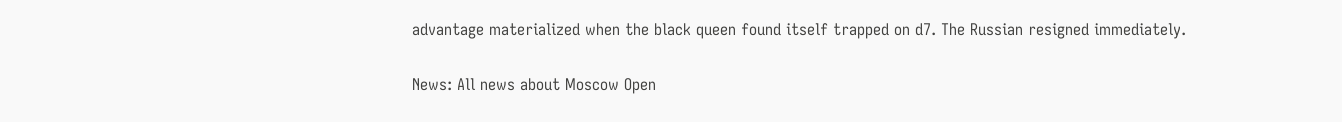advantage materialized when the black queen found itself trapped on d7. The Russian resigned immediately.

News: All news about Moscow Open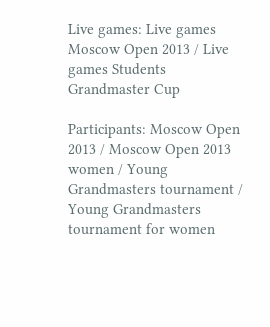Live games: Live games Moscow Open 2013 / Live games Students Grandmaster Cup

Participants: Moscow Open 2013 / Moscow Open 2013 women / Young Grandmasters tournament / Young Grandmasters tournament for women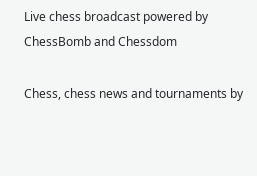Live chess broadcast powered by ChessBomb and Chessdom

Chess, chess news and tournaments by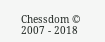Chessdom © 2007 - 2018